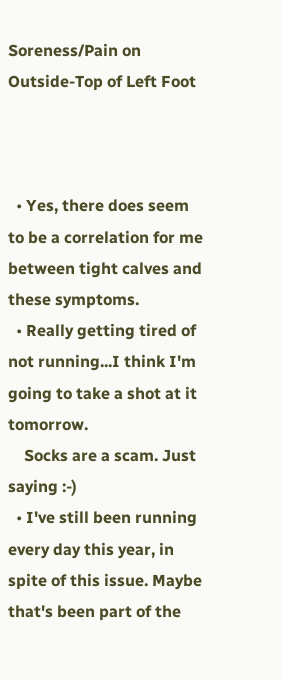Soreness/Pain on Outside-Top of Left Foot



  • Yes, there does seem to be a correlation for me between tight calves and these symptoms.
  • Really getting tired of not running...I think I'm going to take a shot at it tomorrow.
    Socks are a scam. Just saying :-)
  • I've still been running every day this year, in spite of this issue. Maybe that's been part of the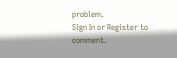problem.
Sign In or Register to comment.